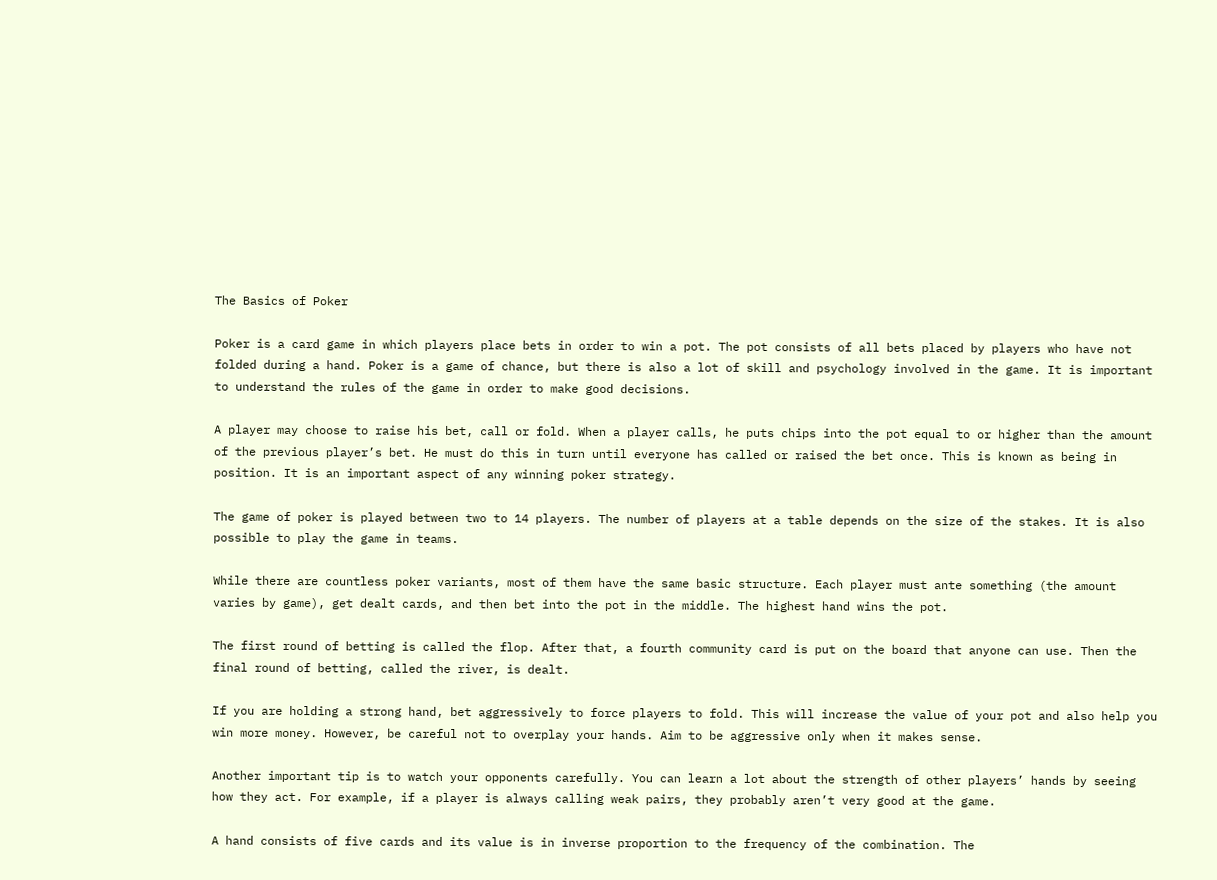The Basics of Poker

Poker is a card game in which players place bets in order to win a pot. The pot consists of all bets placed by players who have not folded during a hand. Poker is a game of chance, but there is also a lot of skill and psychology involved in the game. It is important to understand the rules of the game in order to make good decisions.

A player may choose to raise his bet, call or fold. When a player calls, he puts chips into the pot equal to or higher than the amount of the previous player’s bet. He must do this in turn until everyone has called or raised the bet once. This is known as being in position. It is an important aspect of any winning poker strategy.

The game of poker is played between two to 14 players. The number of players at a table depends on the size of the stakes. It is also possible to play the game in teams.

While there are countless poker variants, most of them have the same basic structure. Each player must ante something (the amount varies by game), get dealt cards, and then bet into the pot in the middle. The highest hand wins the pot.

The first round of betting is called the flop. After that, a fourth community card is put on the board that anyone can use. Then the final round of betting, called the river, is dealt.

If you are holding a strong hand, bet aggressively to force players to fold. This will increase the value of your pot and also help you win more money. However, be careful not to overplay your hands. Aim to be aggressive only when it makes sense.

Another important tip is to watch your opponents carefully. You can learn a lot about the strength of other players’ hands by seeing how they act. For example, if a player is always calling weak pairs, they probably aren’t very good at the game.

A hand consists of five cards and its value is in inverse proportion to the frequency of the combination. The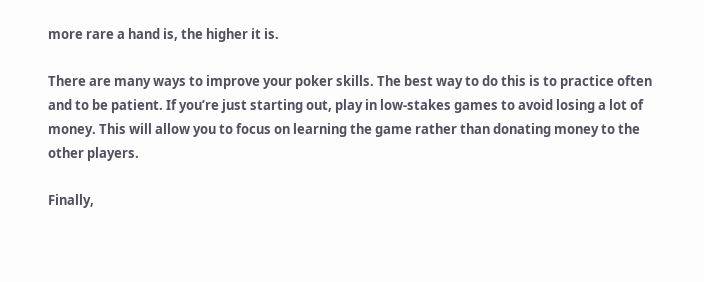more rare a hand is, the higher it is.

There are many ways to improve your poker skills. The best way to do this is to practice often and to be patient. If you’re just starting out, play in low-stakes games to avoid losing a lot of money. This will allow you to focus on learning the game rather than donating money to the other players.

Finally,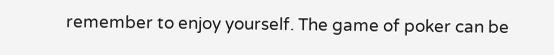remember to enjoy yourself. The game of poker can be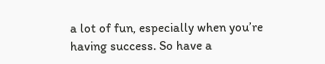a lot of fun, especially when you’re having success. So have a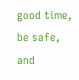good time, be safe, and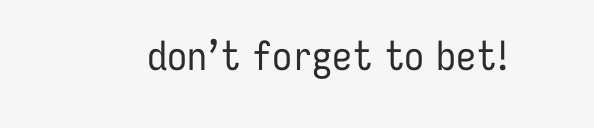don’t forget to bet!